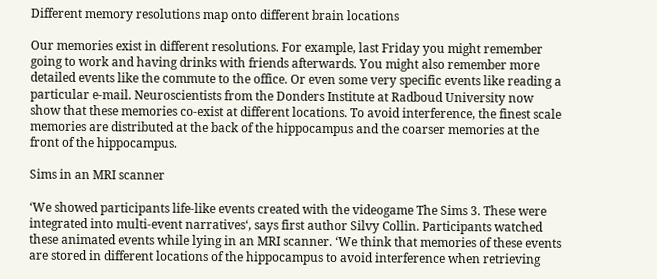Different memory resolutions map onto different brain locations

Our memories exist in different resolutions. For example, last Friday you might remember going to work and having drinks with friends afterwards. You might also remember more detailed events like the commute to the office. Or even some very specific events like reading a particular e-mail. Neuroscientists from the Donders Institute at Radboud University now show that these memories co-exist at different locations. To avoid interference, the finest scale memories are distributed at the back of the hippocampus and the coarser memories at the front of the hippocampus.

Sims in an MRI scanner

‘We showed participants life-like events created with the videogame The Sims 3. These were integrated into multi-event narratives‘, says first author Silvy Collin. Participants watched these animated events while lying in an MRI scanner. ‘We think that memories of these events are stored in different locations of the hippocampus to avoid interference when retrieving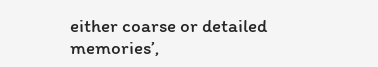either coarse or detailed memories’,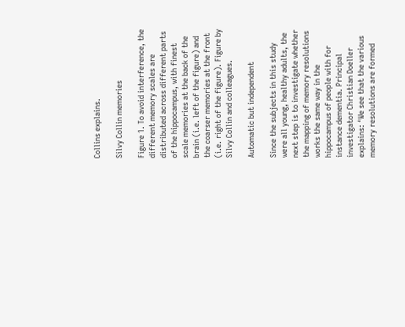Collins explains.

Silvy Collin memories

Figure 1. To avoid interference, the different memory scales are distributed across different parts of the hippocampus, with finest scale memories at the back of the brain (i.e. left of the figure) and the coarser memories at the front (i.e. right of the figure). Figure by Silvy Collin and colleagues.

Automatic but independent

Since the subjects in this study were all young, healthy adults, the next step is to investigate whether the mapping of memory resolutions works the same way in the hippocampus of people with for instance dementia. Principal investigator Christian Doeller explains: ‘We see that the various memory resolutions are formed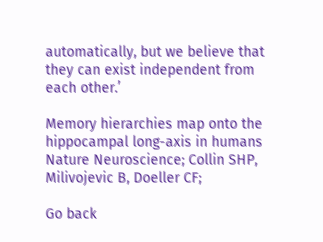automatically, but we believe that they can exist independent from each other.’

Memory hierarchies map onto the hippocampal long-axis in humans
Nature Neuroscience; Collin SHP, Milivojevic B, Doeller CF;

Go back